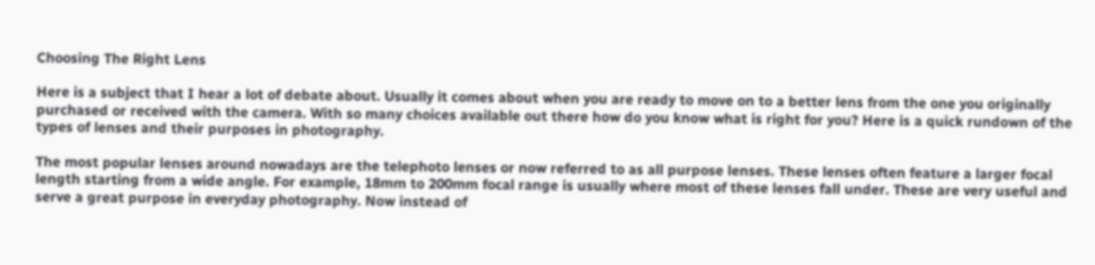Choosing The Right Lens

Here is a subject that I hear a lot of debate about. Usually it comes about when you are ready to move on to a better lens from the one you originally purchased or received with the camera. With so many choices available out there how do you know what is right for you? Here is a quick rundown of the types of lenses and their purposes in photography.

The most popular lenses around nowadays are the telephoto lenses or now referred to as all purpose lenses. These lenses often feature a larger focal length starting from a wide angle. For example, 18mm to 200mm focal range is usually where most of these lenses fall under. These are very useful and serve a great purpose in everyday photography. Now instead of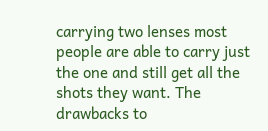carrying two lenses most people are able to carry just the one and still get all the shots they want. The drawbacks to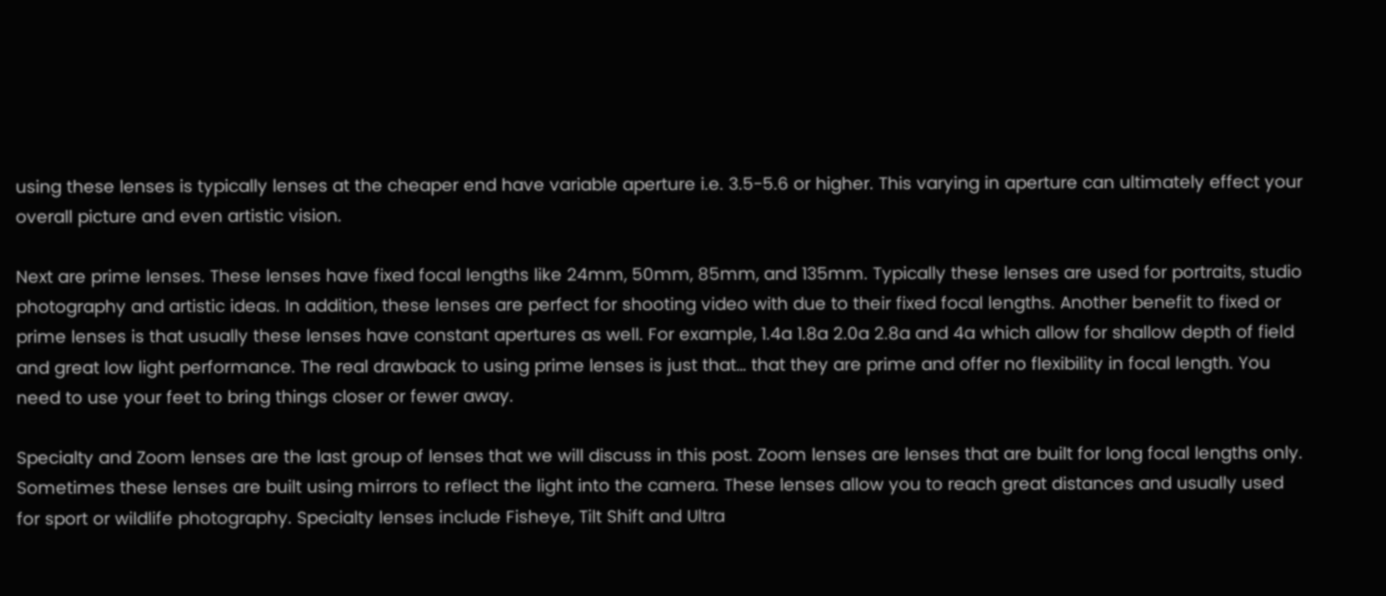using these lenses is typically lenses at the cheaper end have variable aperture i.e. 3.5-5.6 or higher. This varying in aperture can ultimately effect your overall picture and even artistic vision.

Next are prime lenses. These lenses have fixed focal lengths like 24mm, 50mm, 85mm, and 135mm. Typically these lenses are used for portraits, studio photography and artistic ideas. In addition, these lenses are perfect for shooting video with due to their fixed focal lengths. Another benefit to fixed or prime lenses is that usually these lenses have constant apertures as well. For example, 1.4a 1.8a 2.0a 2.8a and 4a which allow for shallow depth of field and great low light performance. The real drawback to using prime lenses is just that… that they are prime and offer no flexibility in focal length. You need to use your feet to bring things closer or fewer away.

Specialty and Zoom lenses are the last group of lenses that we will discuss in this post. Zoom lenses are lenses that are built for long focal lengths only. Sometimes these lenses are built using mirrors to reflect the light into the camera. These lenses allow you to reach great distances and usually used for sport or wildlife photography. Specialty lenses include Fisheye, Tilt Shift and Ultra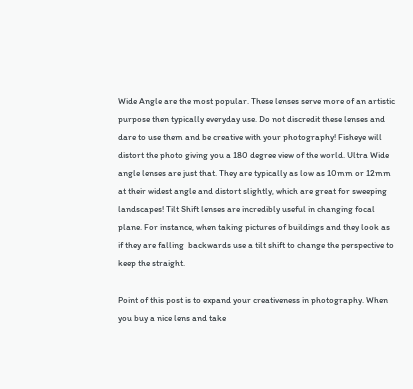Wide Angle are the most popular. These lenses serve more of an artistic purpose then typically everyday use. Do not discredit these lenses and dare to use them and be creative with your photography! Fisheye will distort the photo giving you a 180 degree view of the world. Ultra Wide angle lenses are just that. They are typically as low as 10mm or 12mm at their widest angle and distort slightly, which are great for sweeping landscapes! Tilt Shift lenses are incredibly useful in changing focal plane. For instance, when taking pictures of buildings and they look as if they are falling  backwards use a tilt shift to change the perspective to keep the straight.

Point of this post is to expand your creativeness in photography. When you buy a nice lens and take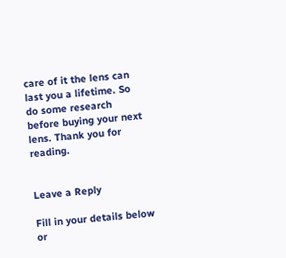care of it the lens can last you a lifetime. So do some research before buying your next lens. Thank you for reading.


Leave a Reply

Fill in your details below or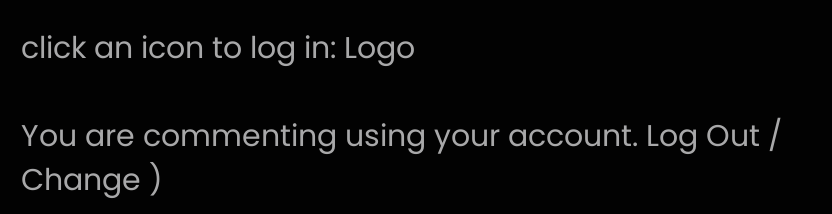click an icon to log in: Logo

You are commenting using your account. Log Out /  Change )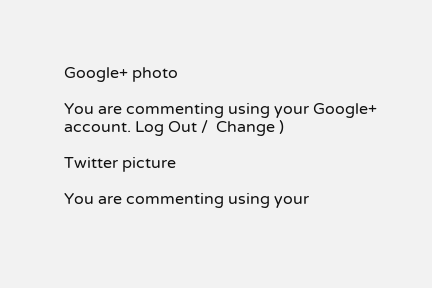Google+ photo

You are commenting using your Google+ account. Log Out /  Change )

Twitter picture

You are commenting using your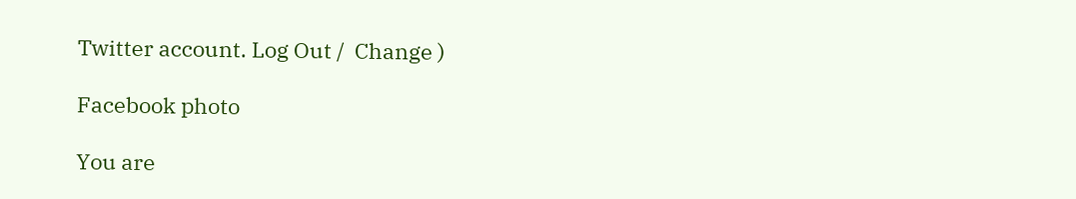Twitter account. Log Out /  Change )

Facebook photo

You are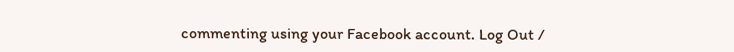commenting using your Facebook account. Log Out /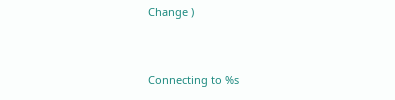Change )


Connecting to %s